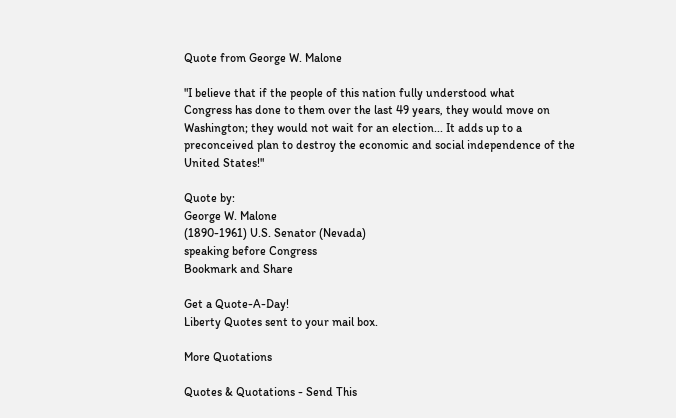Quote from George W. Malone

"I believe that if the people of this nation fully understood what
Congress has done to them over the last 49 years, they would move on
Washington; they would not wait for an election... It adds up to a
preconceived plan to destroy the economic and social independence of the
United States!"

Quote by:
George W. Malone
(1890-1961) U.S. Senator (Nevada)
speaking before Congress
Bookmark and Share

Get a Quote-A-Day!
Liberty Quotes sent to your mail box.

More Quotations

Quotes & Quotations - Send This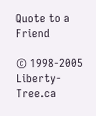Quote to a Friend

© 1998-2005 Liberty-Tree.ca